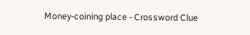Money-coining place - Crossword Clue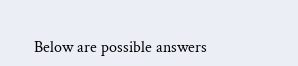Below are possible answers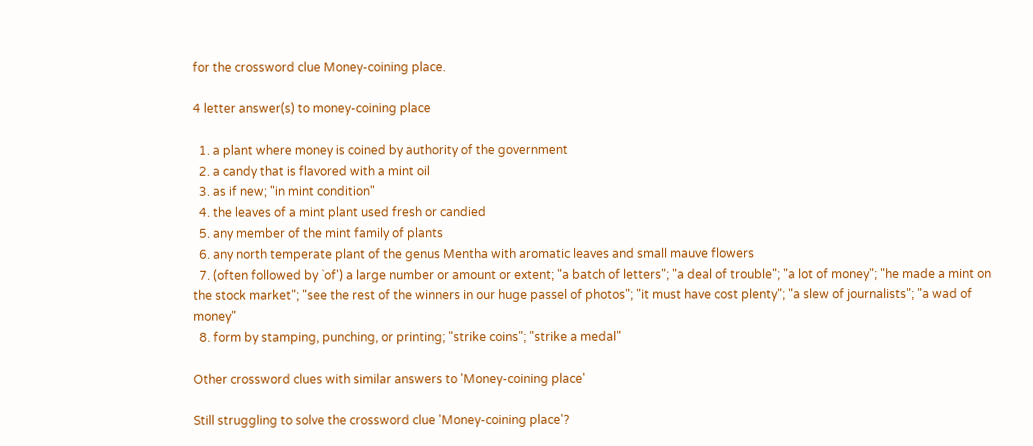for the crossword clue Money-coining place.

4 letter answer(s) to money-coining place

  1. a plant where money is coined by authority of the government
  2. a candy that is flavored with a mint oil
  3. as if new; "in mint condition"
  4. the leaves of a mint plant used fresh or candied
  5. any member of the mint family of plants
  6. any north temperate plant of the genus Mentha with aromatic leaves and small mauve flowers
  7. (often followed by `of') a large number or amount or extent; "a batch of letters"; "a deal of trouble"; "a lot of money"; "he made a mint on the stock market"; "see the rest of the winners in our huge passel of photos"; "it must have cost plenty"; "a slew of journalists"; "a wad of money"
  8. form by stamping, punching, or printing; "strike coins"; "strike a medal"

Other crossword clues with similar answers to 'Money-coining place'

Still struggling to solve the crossword clue 'Money-coining place'?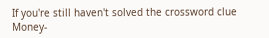If you're still haven't solved the crossword clue Money-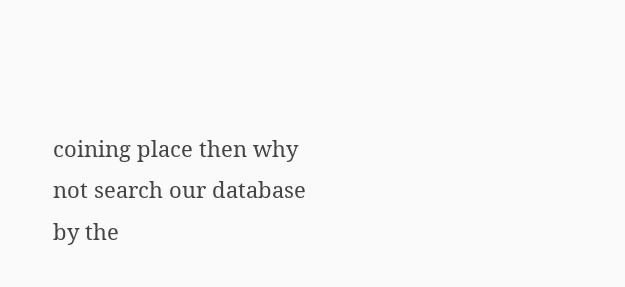coining place then why not search our database by the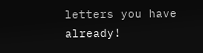letters you have already!